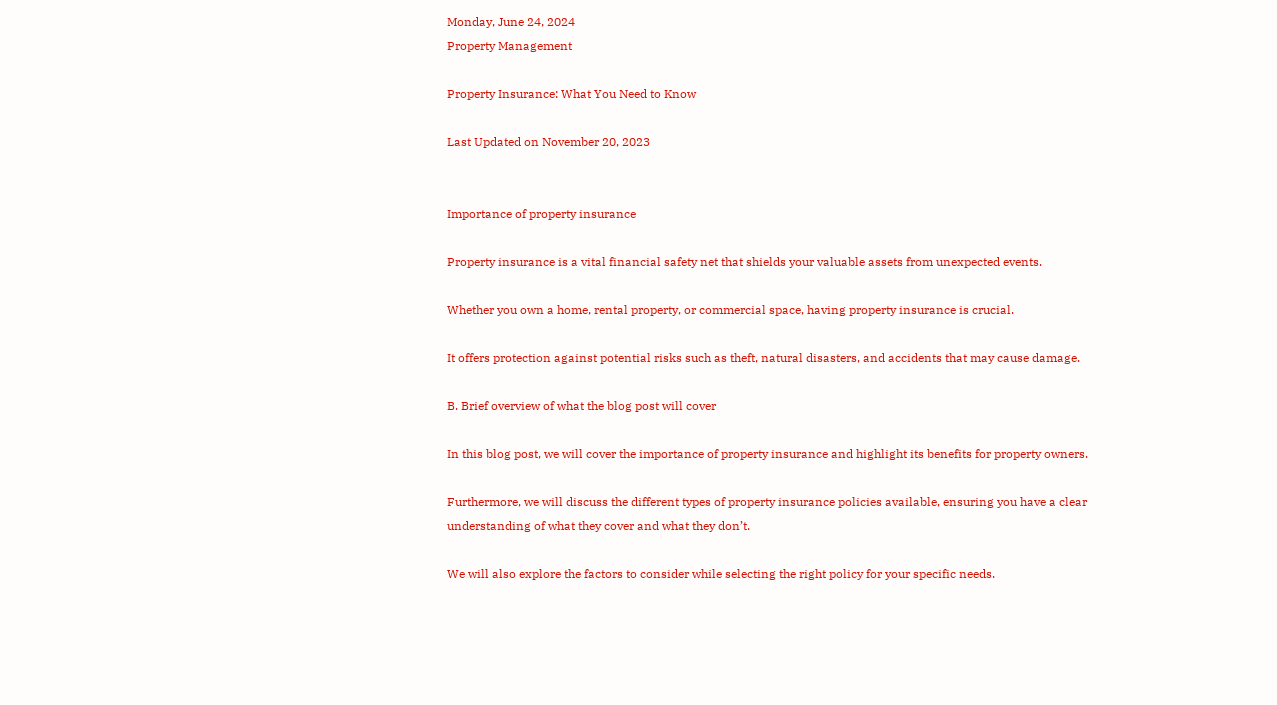Monday, June 24, 2024
Property Management

Property Insurance: What You Need to Know

Last Updated on November 20, 2023


Importance of property insurance

Property insurance is a vital financial safety net that shields your valuable assets from unexpected events.

Whether you own a home, rental property, or commercial space, having property insurance is crucial.

It offers protection against potential risks such as theft, natural disasters, and accidents that may cause damage.

B. Brief overview of what the blog post will cover

In this blog post, we will cover the importance of property insurance and highlight its benefits for property owners.

Furthermore, we will discuss the different types of property insurance policies available, ensuring you have a clear understanding of what they cover and what they don’t.

We will also explore the factors to consider while selecting the right policy for your specific needs.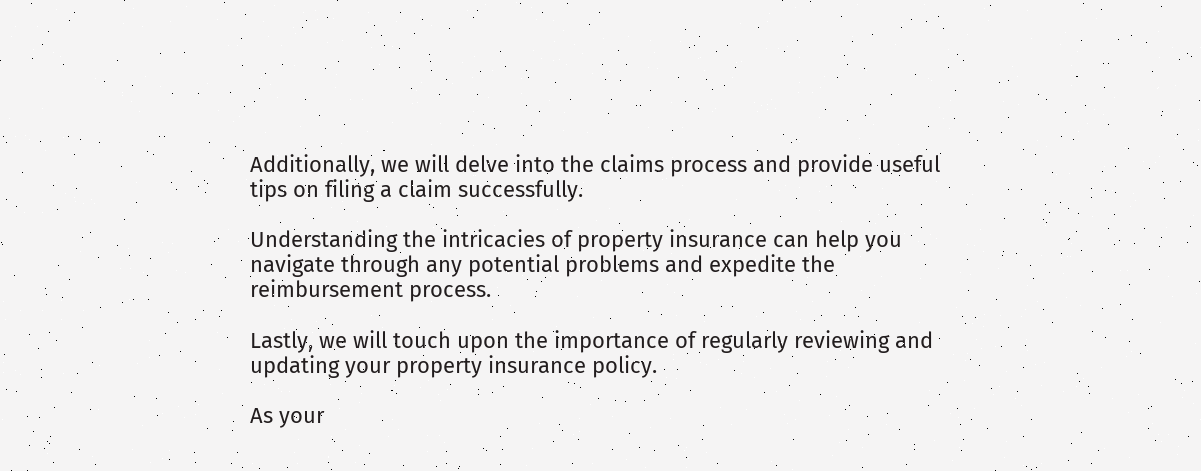Additionally, we will delve into the claims process and provide useful tips on filing a claim successfully.

Understanding the intricacies of property insurance can help you navigate through any potential problems and expedite the reimbursement process.

Lastly, we will touch upon the importance of regularly reviewing and updating your property insurance policy.

As your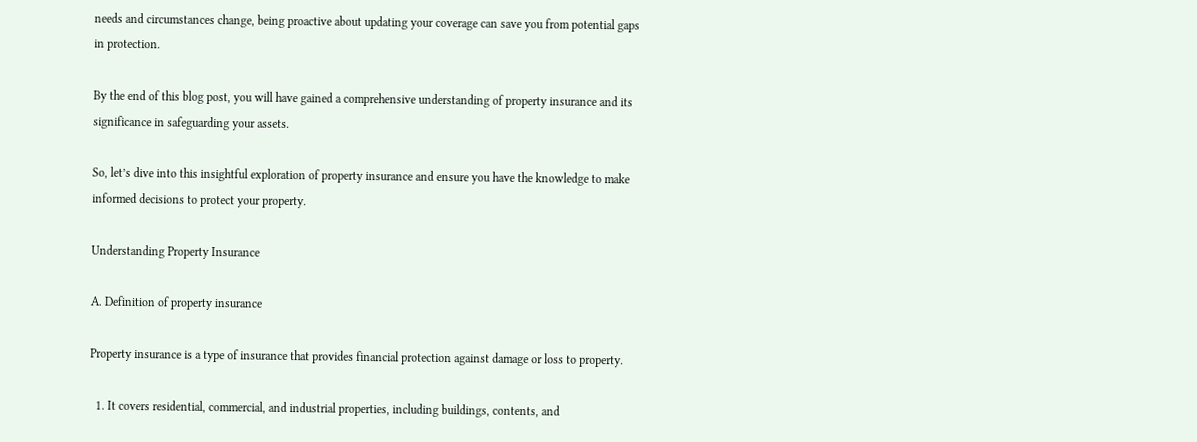needs and circumstances change, being proactive about updating your coverage can save you from potential gaps in protection.

By the end of this blog post, you will have gained a comprehensive understanding of property insurance and its significance in safeguarding your assets.

So, let’s dive into this insightful exploration of property insurance and ensure you have the knowledge to make informed decisions to protect your property.

Understanding Property Insurance

A. Definition of property insurance

Property insurance is a type of insurance that provides financial protection against damage or loss to property.

  1. It covers residential, commercial, and industrial properties, including buildings, contents, and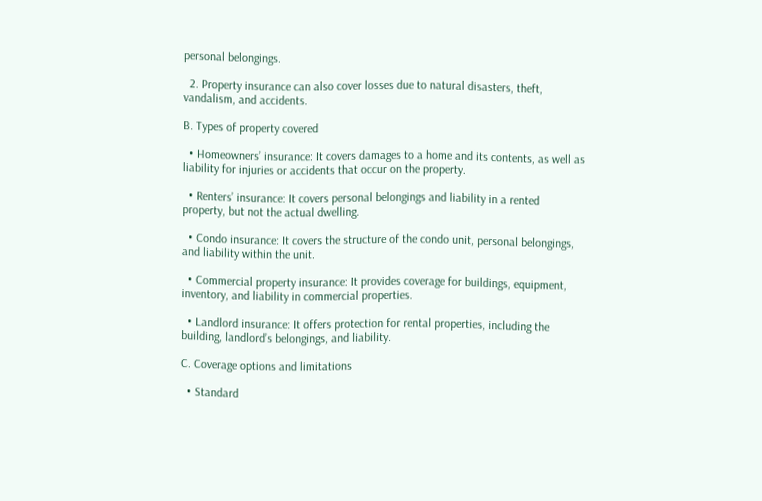personal belongings.

  2. Property insurance can also cover losses due to natural disasters, theft, vandalism, and accidents.

B. Types of property covered

  • Homeowners’ insurance: It covers damages to a home and its contents, as well as liability for injuries or accidents that occur on the property.

  • Renters’ insurance: It covers personal belongings and liability in a rented property, but not the actual dwelling.

  • Condo insurance: It covers the structure of the condo unit, personal belongings, and liability within the unit.

  • Commercial property insurance: It provides coverage for buildings, equipment, inventory, and liability in commercial properties.

  • Landlord insurance: It offers protection for rental properties, including the building, landlord’s belongings, and liability.

C. Coverage options and limitations

  • Standard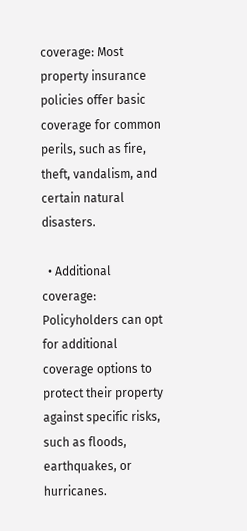coverage: Most property insurance policies offer basic coverage for common perils, such as fire, theft, vandalism, and certain natural disasters.

  • Additional coverage: Policyholders can opt for additional coverage options to protect their property against specific risks, such as floods, earthquakes, or hurricanes.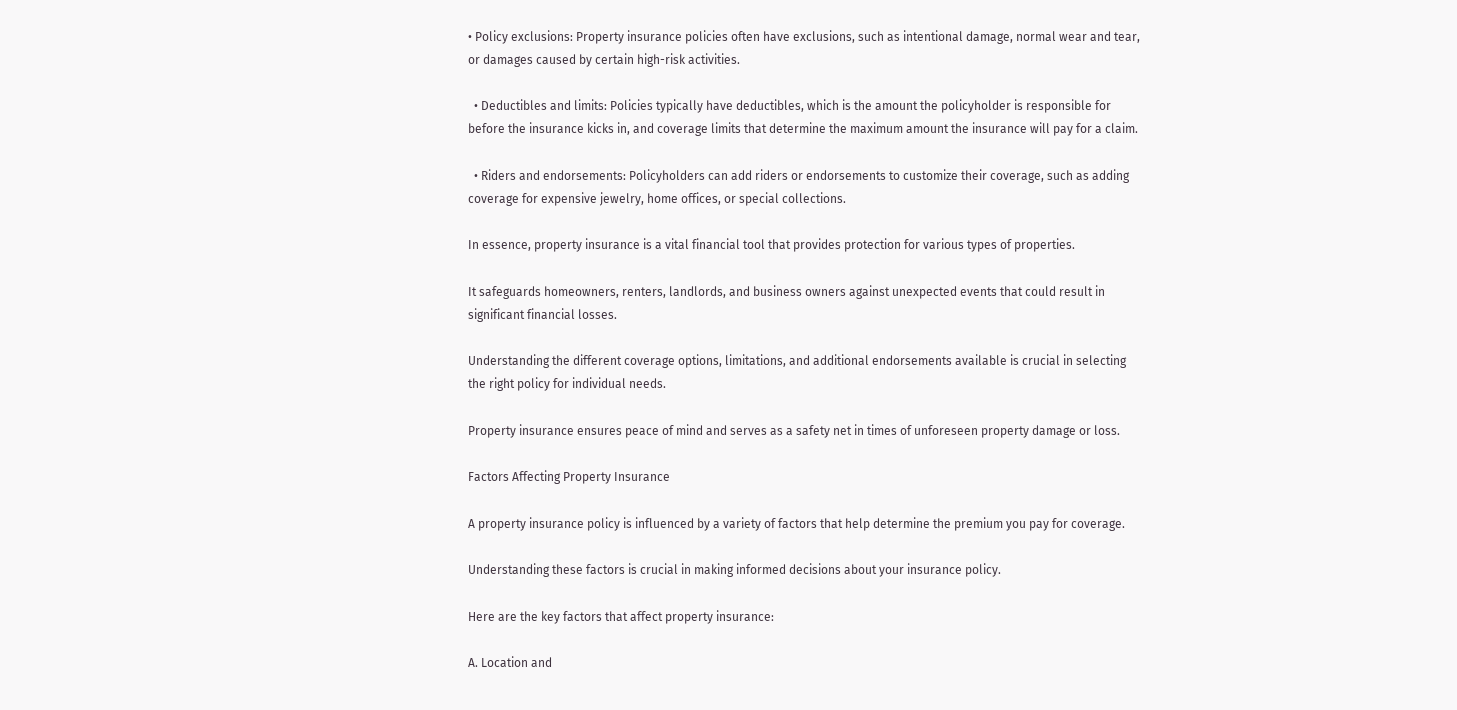• Policy exclusions: Property insurance policies often have exclusions, such as intentional damage, normal wear and tear, or damages caused by certain high-risk activities.

  • Deductibles and limits: Policies typically have deductibles, which is the amount the policyholder is responsible for before the insurance kicks in, and coverage limits that determine the maximum amount the insurance will pay for a claim.

  • Riders and endorsements: Policyholders can add riders or endorsements to customize their coverage, such as adding coverage for expensive jewelry, home offices, or special collections.

In essence, property insurance is a vital financial tool that provides protection for various types of properties.

It safeguards homeowners, renters, landlords, and business owners against unexpected events that could result in significant financial losses.

Understanding the different coverage options, limitations, and additional endorsements available is crucial in selecting the right policy for individual needs.

Property insurance ensures peace of mind and serves as a safety net in times of unforeseen property damage or loss.

Factors Affecting Property Insurance

A property insurance policy is influenced by a variety of factors that help determine the premium you pay for coverage.

Understanding these factors is crucial in making informed decisions about your insurance policy.

Here are the key factors that affect property insurance:

A. Location and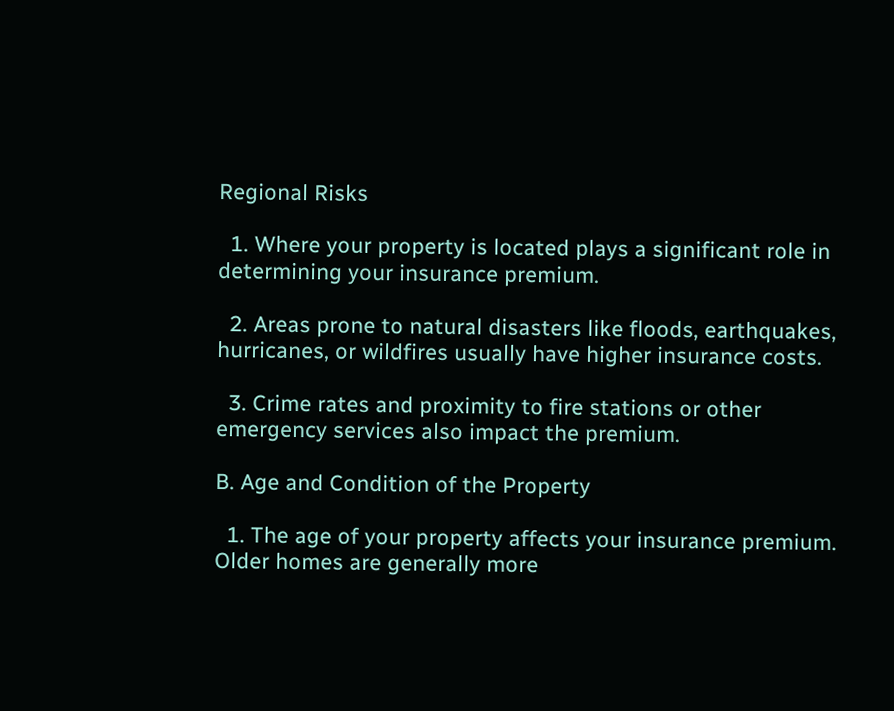Regional Risks

  1. Where your property is located plays a significant role in determining your insurance premium.

  2. Areas prone to natural disasters like floods, earthquakes, hurricanes, or wildfires usually have higher insurance costs.

  3. Crime rates and proximity to fire stations or other emergency services also impact the premium.

B. Age and Condition of the Property

  1. The age of your property affects your insurance premium. Older homes are generally more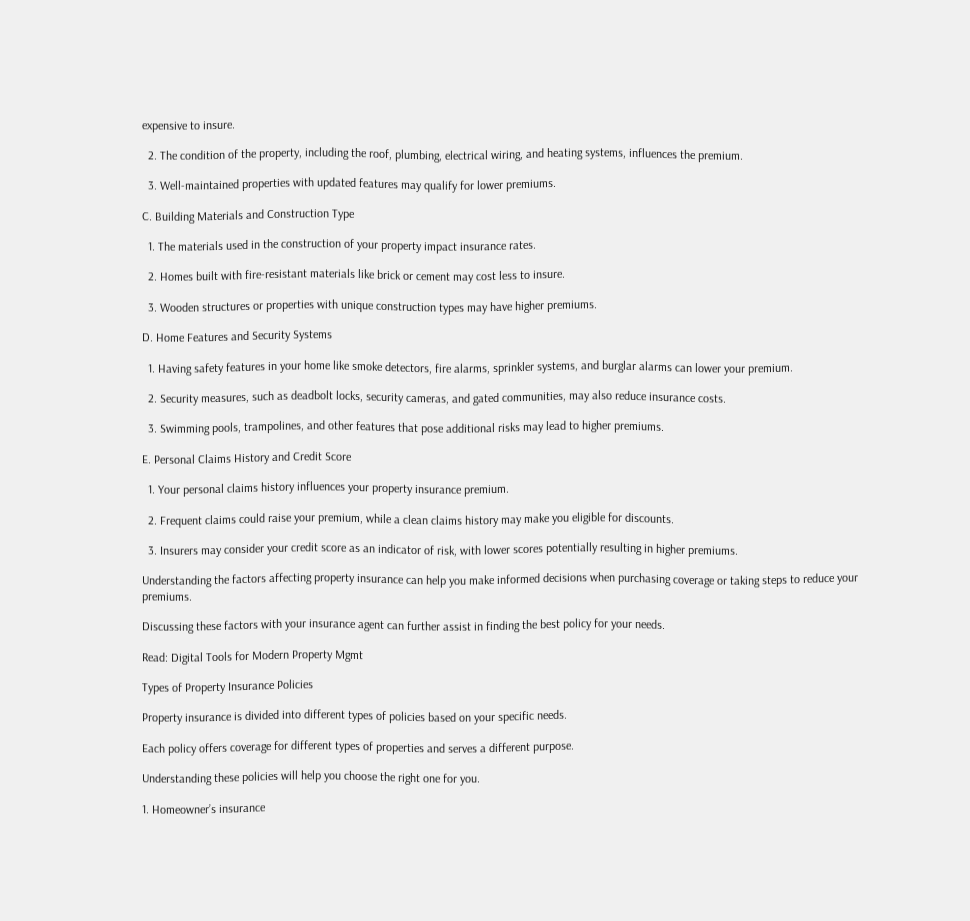expensive to insure.

  2. The condition of the property, including the roof, plumbing, electrical wiring, and heating systems, influences the premium.

  3. Well-maintained properties with updated features may qualify for lower premiums.

C. Building Materials and Construction Type

  1. The materials used in the construction of your property impact insurance rates.

  2. Homes built with fire-resistant materials like brick or cement may cost less to insure.

  3. Wooden structures or properties with unique construction types may have higher premiums.

D. Home Features and Security Systems

  1. Having safety features in your home like smoke detectors, fire alarms, sprinkler systems, and burglar alarms can lower your premium.

  2. Security measures, such as deadbolt locks, security cameras, and gated communities, may also reduce insurance costs.

  3. Swimming pools, trampolines, and other features that pose additional risks may lead to higher premiums.

E. Personal Claims History and Credit Score

  1. Your personal claims history influences your property insurance premium.

  2. Frequent claims could raise your premium, while a clean claims history may make you eligible for discounts.

  3. Insurers may consider your credit score as an indicator of risk, with lower scores potentially resulting in higher premiums.

Understanding the factors affecting property insurance can help you make informed decisions when purchasing coverage or taking steps to reduce your premiums.

Discussing these factors with your insurance agent can further assist in finding the best policy for your needs.

Read: Digital Tools for Modern Property Mgmt

Types of Property Insurance Policies

Property insurance is divided into different types of policies based on your specific needs.

Each policy offers coverage for different types of properties and serves a different purpose.

Understanding these policies will help you choose the right one for you.

1. Homeowner’s insurance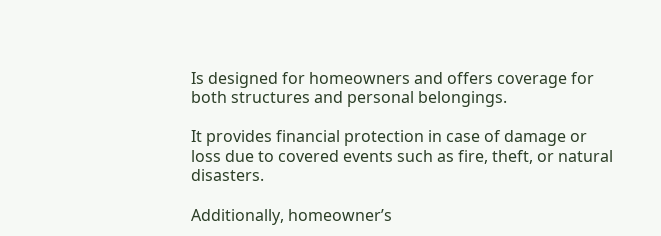Is designed for homeowners and offers coverage for both structures and personal belongings.

It provides financial protection in case of damage or loss due to covered events such as fire, theft, or natural disasters.

Additionally, homeowner’s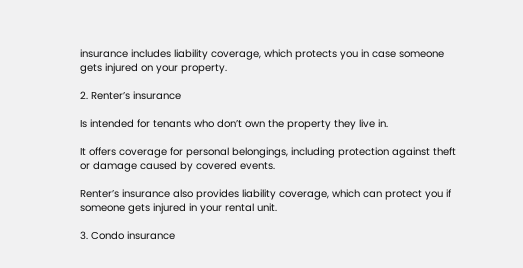insurance includes liability coverage, which protects you in case someone gets injured on your property.

2. Renter’s insurance

Is intended for tenants who don’t own the property they live in.

It offers coverage for personal belongings, including protection against theft or damage caused by covered events.

Renter’s insurance also provides liability coverage, which can protect you if someone gets injured in your rental unit.

3. Condo insurance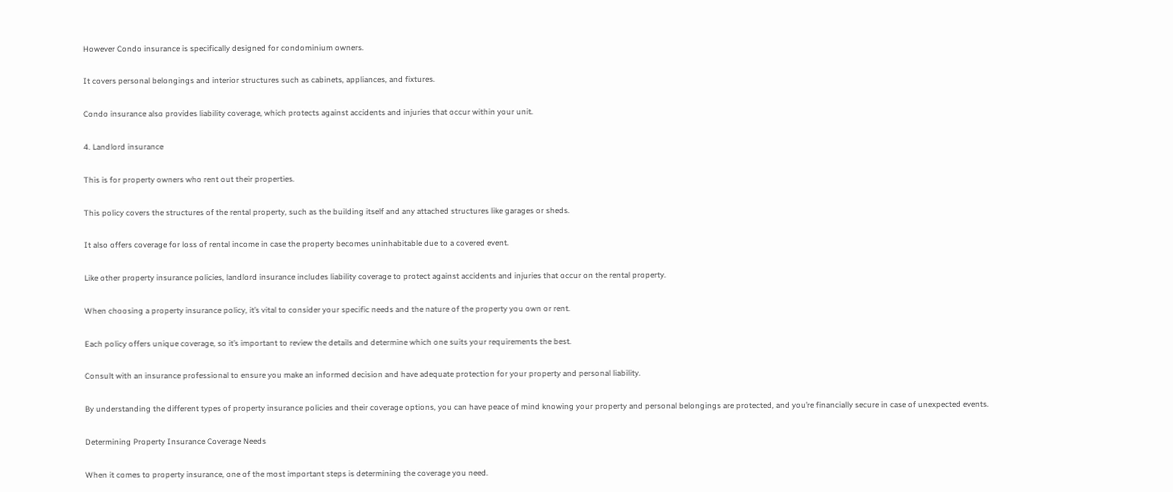However Condo insurance is specifically designed for condominium owners.

It covers personal belongings and interior structures such as cabinets, appliances, and fixtures.

Condo insurance also provides liability coverage, which protects against accidents and injuries that occur within your unit.

4. Landlord insurance

This is for property owners who rent out their properties.

This policy covers the structures of the rental property, such as the building itself and any attached structures like garages or sheds.

It also offers coverage for loss of rental income in case the property becomes uninhabitable due to a covered event.

Like other property insurance policies, landlord insurance includes liability coverage to protect against accidents and injuries that occur on the rental property.

When choosing a property insurance policy, it’s vital to consider your specific needs and the nature of the property you own or rent.

Each policy offers unique coverage, so it’s important to review the details and determine which one suits your requirements the best.

Consult with an insurance professional to ensure you make an informed decision and have adequate protection for your property and personal liability.

By understanding the different types of property insurance policies and their coverage options, you can have peace of mind knowing your property and personal belongings are protected, and you’re financially secure in case of unexpected events.

Determining Property Insurance Coverage Needs

When it comes to property insurance, one of the most important steps is determining the coverage you need.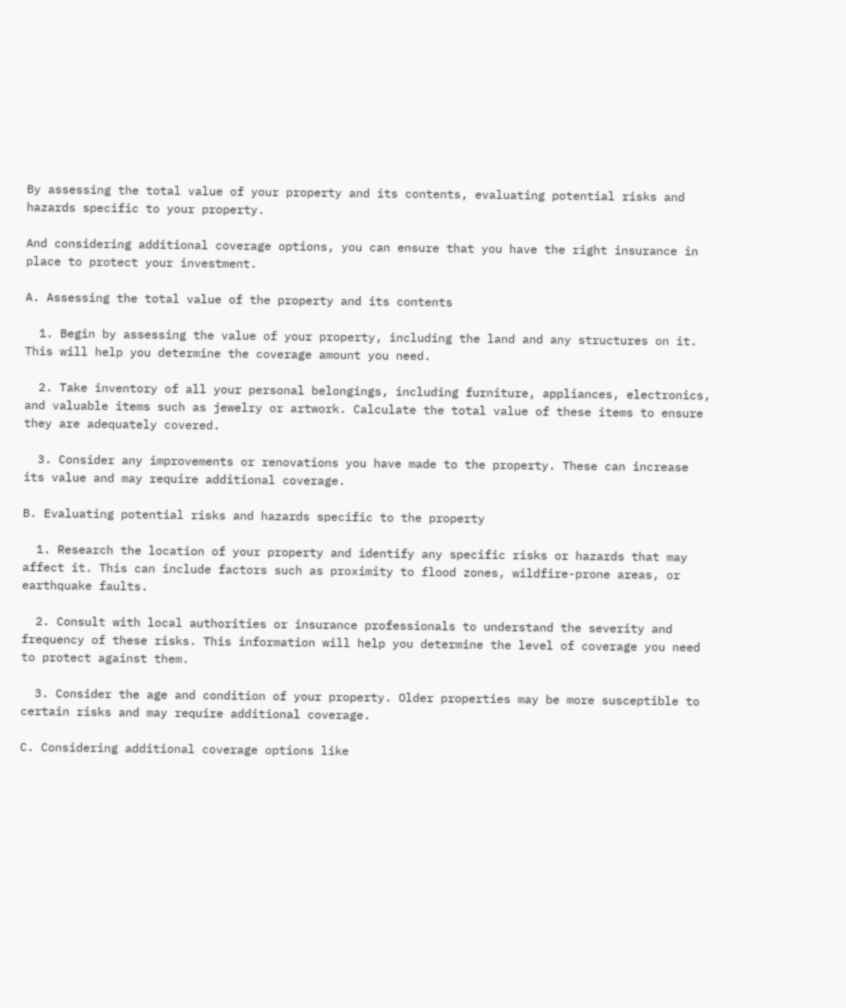By assessing the total value of your property and its contents, evaluating potential risks and hazards specific to your property.

And considering additional coverage options, you can ensure that you have the right insurance in place to protect your investment.

A. Assessing the total value of the property and its contents

  1. Begin by assessing the value of your property, including the land and any structures on it. This will help you determine the coverage amount you need.

  2. Take inventory of all your personal belongings, including furniture, appliances, electronics, and valuable items such as jewelry or artwork. Calculate the total value of these items to ensure they are adequately covered.

  3. Consider any improvements or renovations you have made to the property. These can increase its value and may require additional coverage.

B. Evaluating potential risks and hazards specific to the property

  1. Research the location of your property and identify any specific risks or hazards that may affect it. This can include factors such as proximity to flood zones, wildfire-prone areas, or earthquake faults.

  2. Consult with local authorities or insurance professionals to understand the severity and frequency of these risks. This information will help you determine the level of coverage you need to protect against them.

  3. Consider the age and condition of your property. Older properties may be more susceptible to certain risks and may require additional coverage.

C. Considering additional coverage options like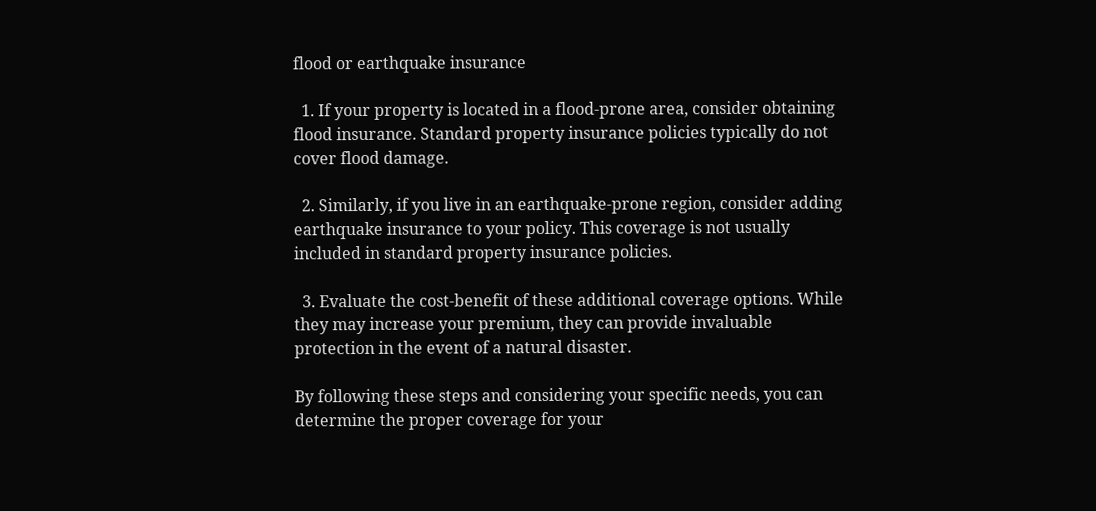flood or earthquake insurance

  1. If your property is located in a flood-prone area, consider obtaining flood insurance. Standard property insurance policies typically do not cover flood damage.

  2. Similarly, if you live in an earthquake-prone region, consider adding earthquake insurance to your policy. This coverage is not usually included in standard property insurance policies.

  3. Evaluate the cost-benefit of these additional coverage options. While they may increase your premium, they can provide invaluable protection in the event of a natural disaster.

By following these steps and considering your specific needs, you can determine the proper coverage for your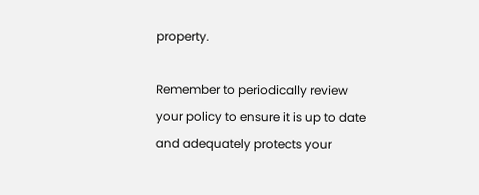property.

Remember to periodically review your policy to ensure it is up to date and adequately protects your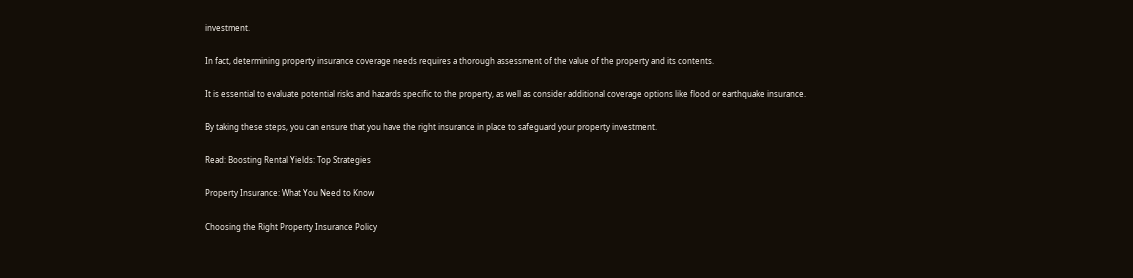investment.

In fact, determining property insurance coverage needs requires a thorough assessment of the value of the property and its contents.

It is essential to evaluate potential risks and hazards specific to the property, as well as consider additional coverage options like flood or earthquake insurance.

By taking these steps, you can ensure that you have the right insurance in place to safeguard your property investment.

Read: Boosting Rental Yields: Top Strategies

Property Insurance: What You Need to Know

Choosing the Right Property Insurance Policy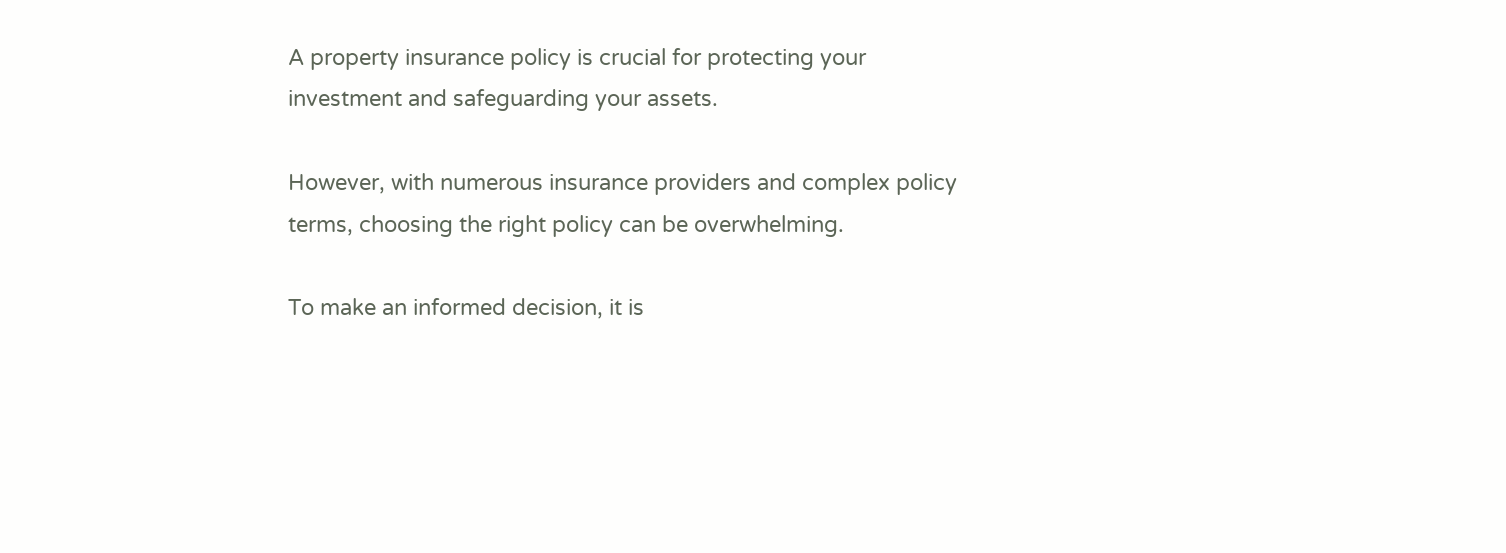A property insurance policy is crucial for protecting your investment and safeguarding your assets.

However, with numerous insurance providers and complex policy terms, choosing the right policy can be overwhelming.

To make an informed decision, it is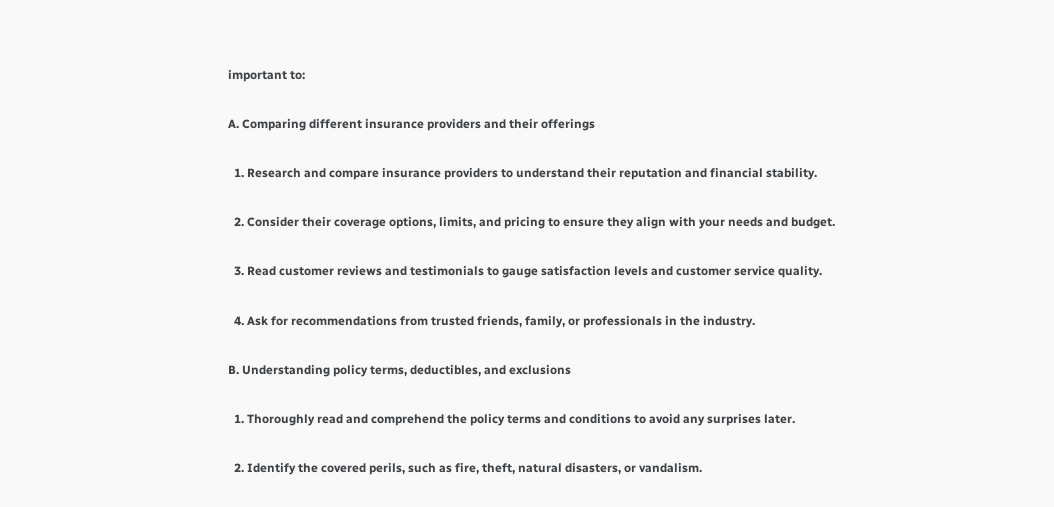important to:

A. Comparing different insurance providers and their offerings

  1. Research and compare insurance providers to understand their reputation and financial stability.

  2. Consider their coverage options, limits, and pricing to ensure they align with your needs and budget.

  3. Read customer reviews and testimonials to gauge satisfaction levels and customer service quality.

  4. Ask for recommendations from trusted friends, family, or professionals in the industry.

B. Understanding policy terms, deductibles, and exclusions

  1. Thoroughly read and comprehend the policy terms and conditions to avoid any surprises later.

  2. Identify the covered perils, such as fire, theft, natural disasters, or vandalism.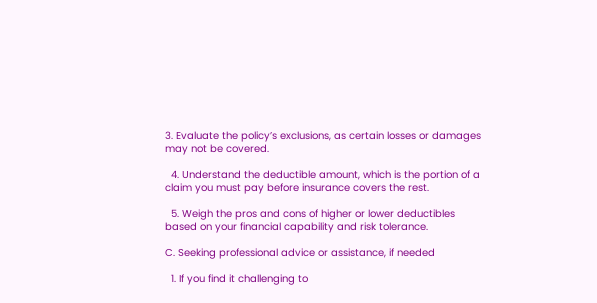3. Evaluate the policy’s exclusions, as certain losses or damages may not be covered.

  4. Understand the deductible amount, which is the portion of a claim you must pay before insurance covers the rest.

  5. Weigh the pros and cons of higher or lower deductibles based on your financial capability and risk tolerance.

C. Seeking professional advice or assistance, if needed

  1. If you find it challenging to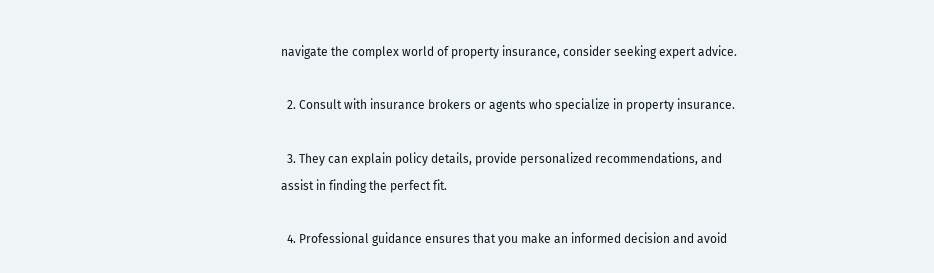navigate the complex world of property insurance, consider seeking expert advice.

  2. Consult with insurance brokers or agents who specialize in property insurance.

  3. They can explain policy details, provide personalized recommendations, and assist in finding the perfect fit.

  4. Professional guidance ensures that you make an informed decision and avoid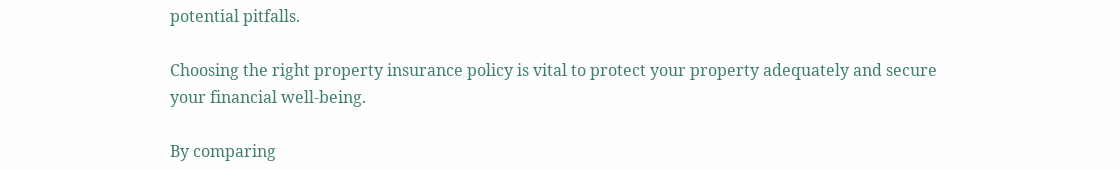potential pitfalls.

Choosing the right property insurance policy is vital to protect your property adequately and secure your financial well-being.

By comparing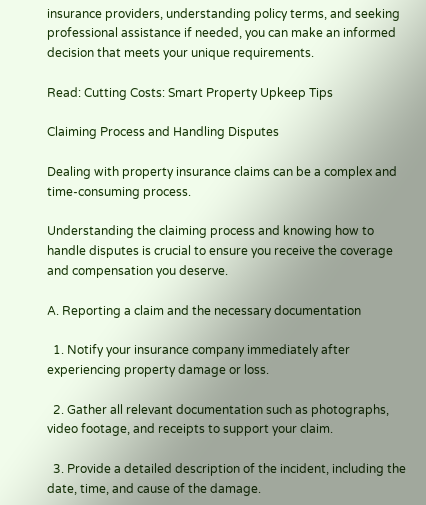insurance providers, understanding policy terms, and seeking professional assistance if needed, you can make an informed decision that meets your unique requirements.

Read: Cutting Costs: Smart Property Upkeep Tips

Claiming Process and Handling Disputes

Dealing with property insurance claims can be a complex and time-consuming process.

Understanding the claiming process and knowing how to handle disputes is crucial to ensure you receive the coverage and compensation you deserve.

A. Reporting a claim and the necessary documentation

  1. Notify your insurance company immediately after experiencing property damage or loss.

  2. Gather all relevant documentation such as photographs, video footage, and receipts to support your claim.

  3. Provide a detailed description of the incident, including the date, time, and cause of the damage.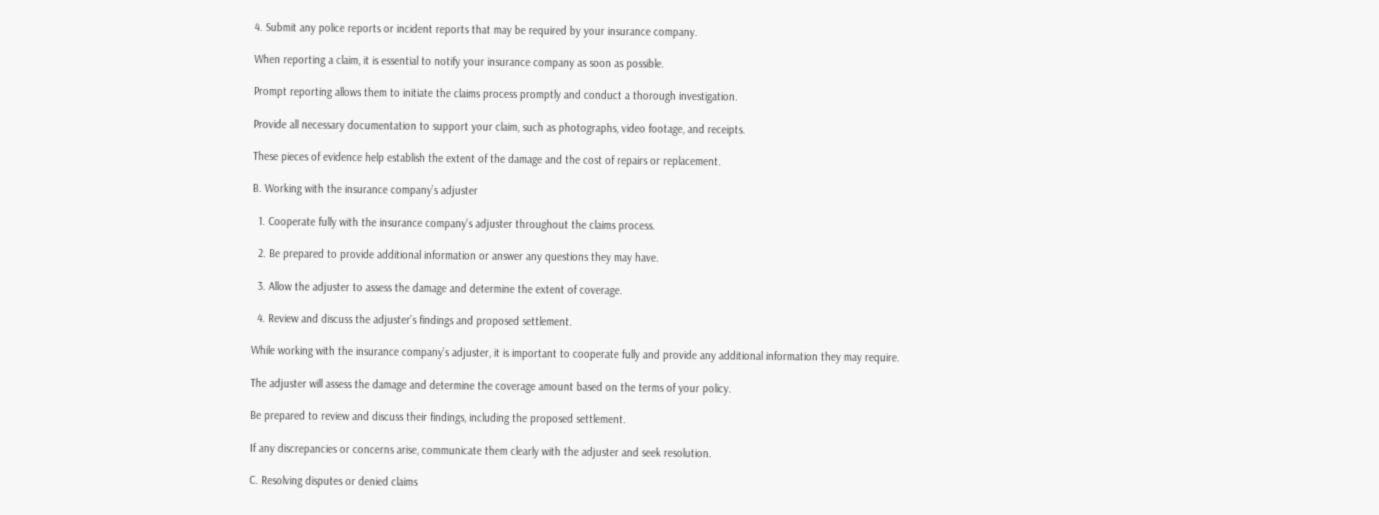4. Submit any police reports or incident reports that may be required by your insurance company.

When reporting a claim, it is essential to notify your insurance company as soon as possible.

Prompt reporting allows them to initiate the claims process promptly and conduct a thorough investigation.

Provide all necessary documentation to support your claim, such as photographs, video footage, and receipts.

These pieces of evidence help establish the extent of the damage and the cost of repairs or replacement.

B. Working with the insurance company’s adjuster

  1. Cooperate fully with the insurance company’s adjuster throughout the claims process.

  2. Be prepared to provide additional information or answer any questions they may have.

  3. Allow the adjuster to assess the damage and determine the extent of coverage.

  4. Review and discuss the adjuster’s findings and proposed settlement.

While working with the insurance company’s adjuster, it is important to cooperate fully and provide any additional information they may require.

The adjuster will assess the damage and determine the coverage amount based on the terms of your policy.

Be prepared to review and discuss their findings, including the proposed settlement.

If any discrepancies or concerns arise, communicate them clearly with the adjuster and seek resolution.

C. Resolving disputes or denied claims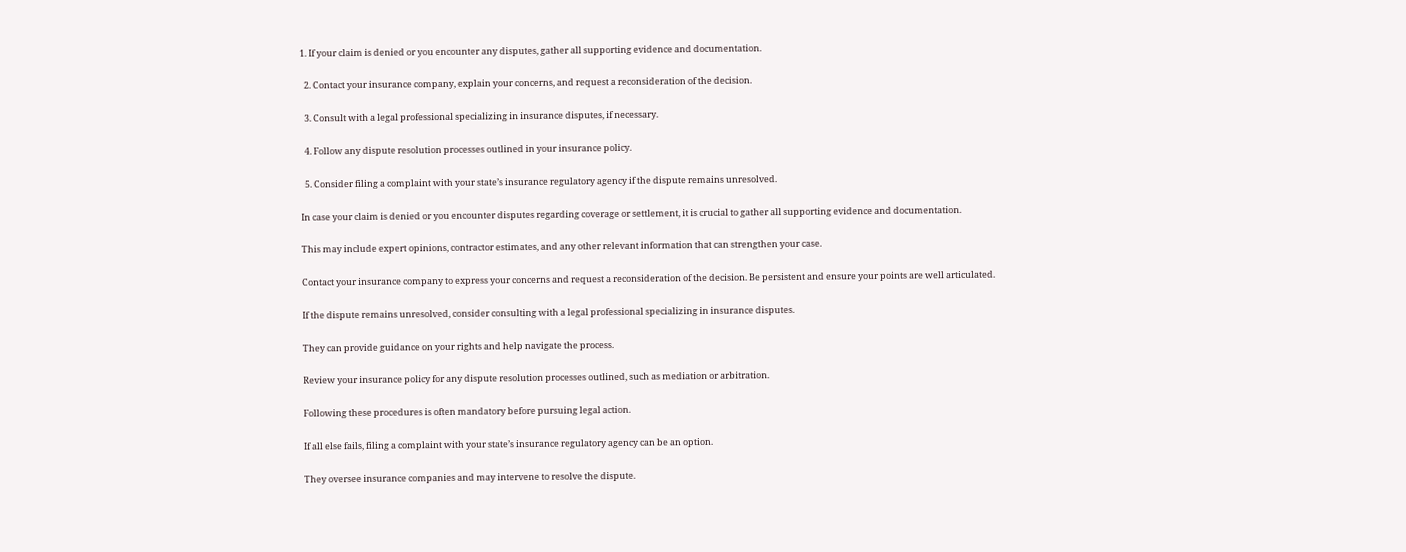1. If your claim is denied or you encounter any disputes, gather all supporting evidence and documentation.

  2. Contact your insurance company, explain your concerns, and request a reconsideration of the decision.

  3. Consult with a legal professional specializing in insurance disputes, if necessary.

  4. Follow any dispute resolution processes outlined in your insurance policy.

  5. Consider filing a complaint with your state’s insurance regulatory agency if the dispute remains unresolved.

In case your claim is denied or you encounter disputes regarding coverage or settlement, it is crucial to gather all supporting evidence and documentation.

This may include expert opinions, contractor estimates, and any other relevant information that can strengthen your case.

Contact your insurance company to express your concerns and request a reconsideration of the decision. Be persistent and ensure your points are well articulated.

If the dispute remains unresolved, consider consulting with a legal professional specializing in insurance disputes.

They can provide guidance on your rights and help navigate the process.

Review your insurance policy for any dispute resolution processes outlined, such as mediation or arbitration.

Following these procedures is often mandatory before pursuing legal action.

If all else fails, filing a complaint with your state’s insurance regulatory agency can be an option.

They oversee insurance companies and may intervene to resolve the dispute.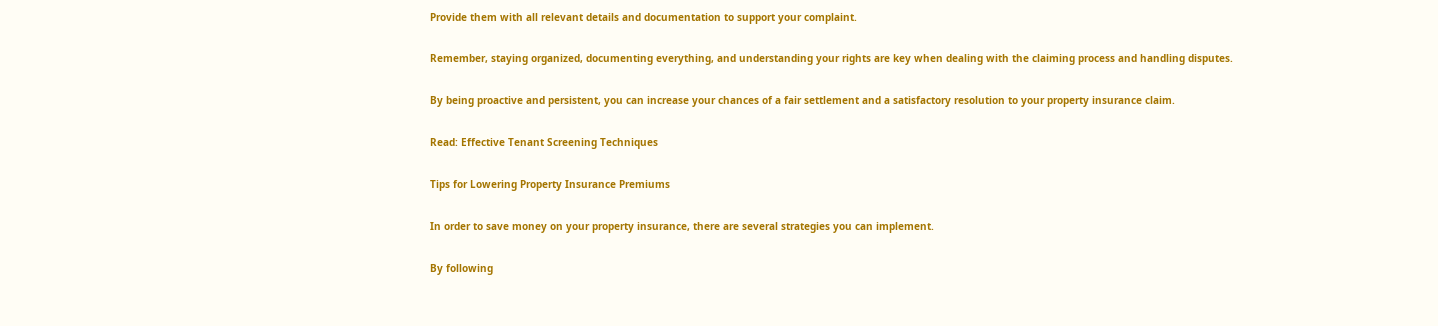Provide them with all relevant details and documentation to support your complaint.

Remember, staying organized, documenting everything, and understanding your rights are key when dealing with the claiming process and handling disputes.

By being proactive and persistent, you can increase your chances of a fair settlement and a satisfactory resolution to your property insurance claim.

Read: Effective Tenant Screening Techniques

Tips for Lowering Property Insurance Premiums

In order to save money on your property insurance, there are several strategies you can implement.

By following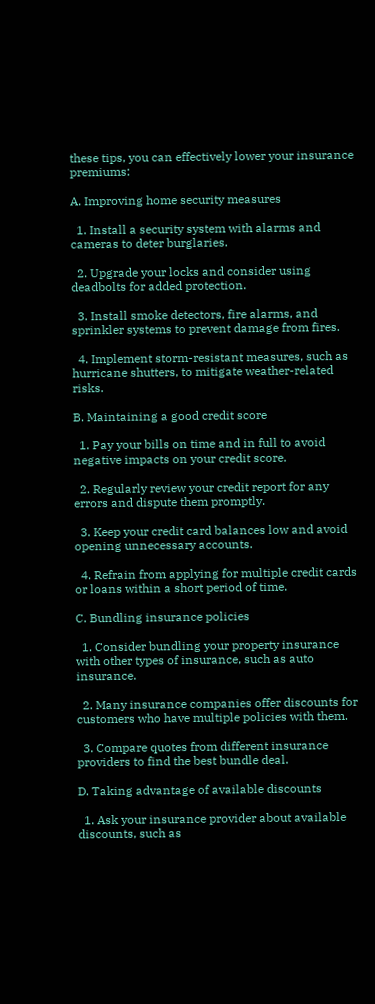these tips, you can effectively lower your insurance premiums:

A. Improving home security measures

  1. Install a security system with alarms and cameras to deter burglaries.

  2. Upgrade your locks and consider using deadbolts for added protection.

  3. Install smoke detectors, fire alarms, and sprinkler systems to prevent damage from fires.

  4. Implement storm-resistant measures, such as hurricane shutters, to mitigate weather-related risks.

B. Maintaining a good credit score

  1. Pay your bills on time and in full to avoid negative impacts on your credit score.

  2. Regularly review your credit report for any errors and dispute them promptly.

  3. Keep your credit card balances low and avoid opening unnecessary accounts.

  4. Refrain from applying for multiple credit cards or loans within a short period of time.

C. Bundling insurance policies

  1. Consider bundling your property insurance with other types of insurance, such as auto insurance.

  2. Many insurance companies offer discounts for customers who have multiple policies with them.

  3. Compare quotes from different insurance providers to find the best bundle deal.

D. Taking advantage of available discounts

  1. Ask your insurance provider about available discounts, such as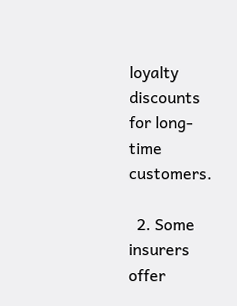loyalty discounts for long-time customers.

  2. Some insurers offer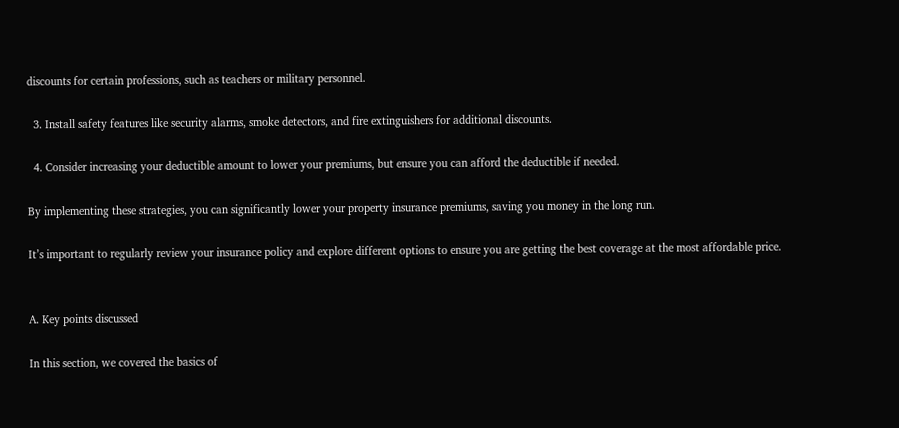discounts for certain professions, such as teachers or military personnel.

  3. Install safety features like security alarms, smoke detectors, and fire extinguishers for additional discounts.

  4. Consider increasing your deductible amount to lower your premiums, but ensure you can afford the deductible if needed.

By implementing these strategies, you can significantly lower your property insurance premiums, saving you money in the long run.

It’s important to regularly review your insurance policy and explore different options to ensure you are getting the best coverage at the most affordable price.


A. Key points discussed

In this section, we covered the basics of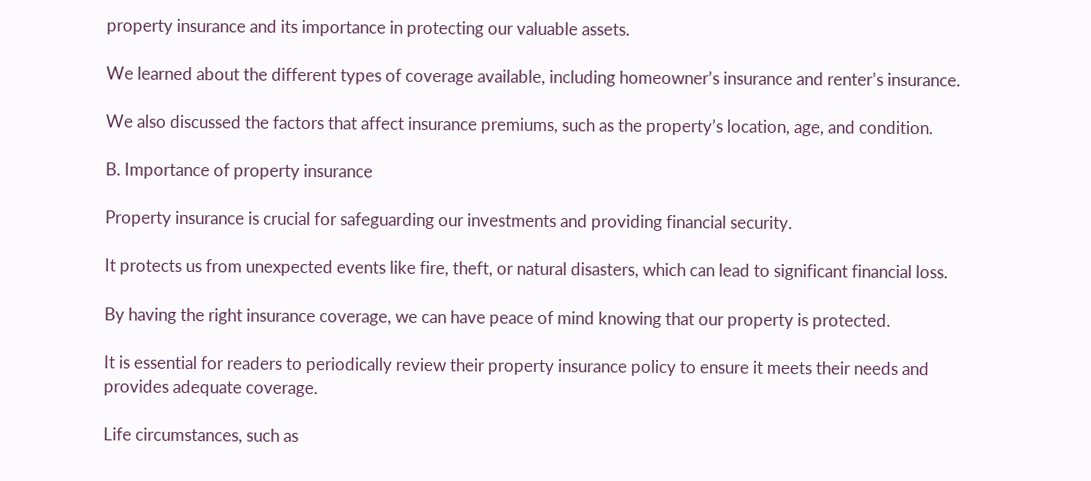property insurance and its importance in protecting our valuable assets.

We learned about the different types of coverage available, including homeowner’s insurance and renter’s insurance.

We also discussed the factors that affect insurance premiums, such as the property’s location, age, and condition.

B. Importance of property insurance

Property insurance is crucial for safeguarding our investments and providing financial security.

It protects us from unexpected events like fire, theft, or natural disasters, which can lead to significant financial loss.

By having the right insurance coverage, we can have peace of mind knowing that our property is protected.

It is essential for readers to periodically review their property insurance policy to ensure it meets their needs and provides adequate coverage.

Life circumstances, such as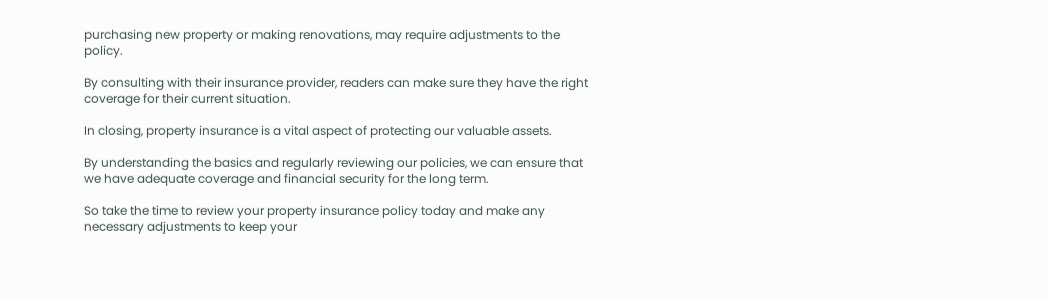purchasing new property or making renovations, may require adjustments to the policy.

By consulting with their insurance provider, readers can make sure they have the right coverage for their current situation.

In closing, property insurance is a vital aspect of protecting our valuable assets.

By understanding the basics and regularly reviewing our policies, we can ensure that we have adequate coverage and financial security for the long term.

So take the time to review your property insurance policy today and make any necessary adjustments to keep your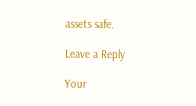assets safe.

Leave a Reply

Your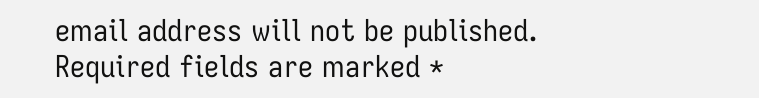email address will not be published. Required fields are marked *